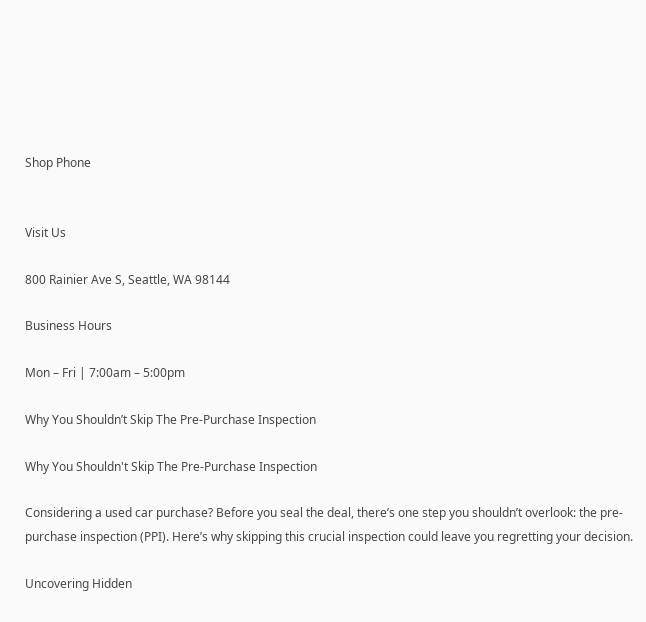Shop Phone


Visit Us

800 Rainier Ave S, Seattle, WA 98144

Business Hours

Mon – Fri | 7:00am – 5:00pm

Why You Shouldn’t Skip The Pre-Purchase Inspection

Why You Shouldn't Skip The Pre-Purchase Inspection

Considering a used car purchase? Before you seal the deal, there’s one step you shouldn’t overlook: the pre-purchase inspection (PPI). Here’s why skipping this crucial inspection could leave you regretting your decision.

Uncovering Hidden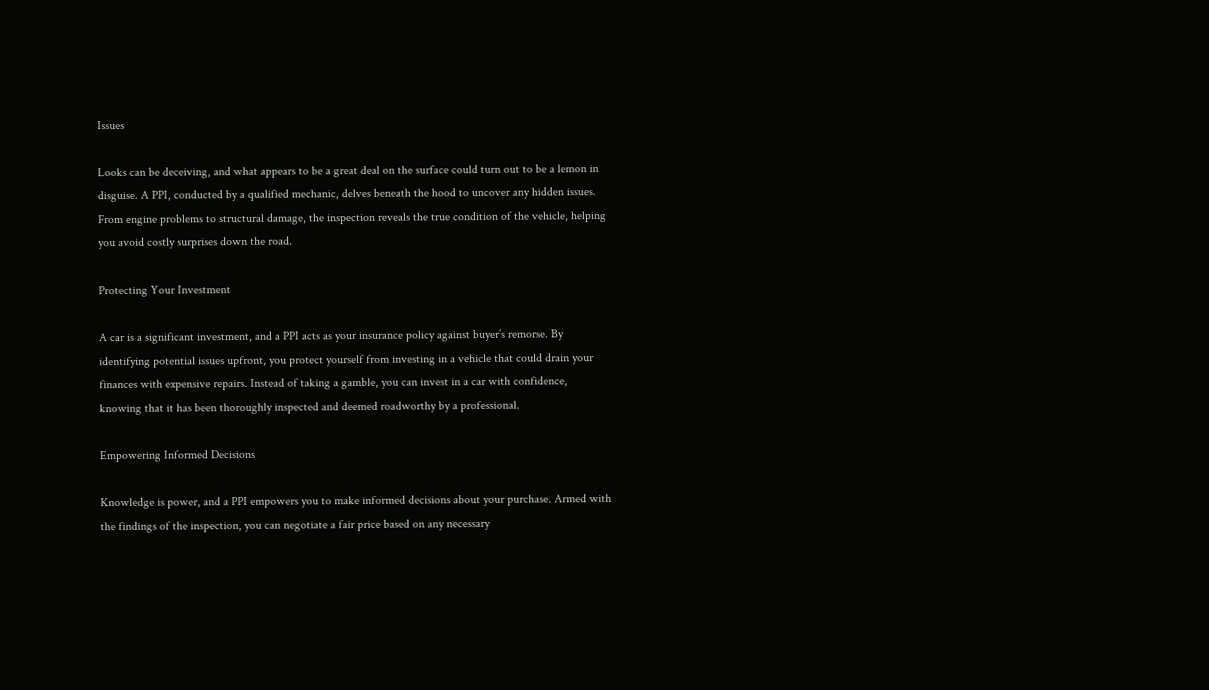Issues

Looks can be deceiving, and what appears to be a great deal on the surface could turn out to be a lemon in disguise. A PPI, conducted by a qualified mechanic, delves beneath the hood to uncover any hidden issues. From engine problems to structural damage, the inspection reveals the true condition of the vehicle, helping you avoid costly surprises down the road.

Protecting Your Investment

A car is a significant investment, and a PPI acts as your insurance policy against buyer’s remorse. By identifying potential issues upfront, you protect yourself from investing in a vehicle that could drain your finances with expensive repairs. Instead of taking a gamble, you can invest in a car with confidence, knowing that it has been thoroughly inspected and deemed roadworthy by a professional.

Empowering Informed Decisions

Knowledge is power, and a PPI empowers you to make informed decisions about your purchase. Armed with the findings of the inspection, you can negotiate a fair price based on any necessary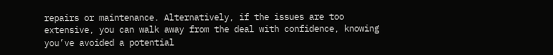repairs or maintenance. Alternatively, if the issues are too extensive, you can walk away from the deal with confidence, knowing you’ve avoided a potential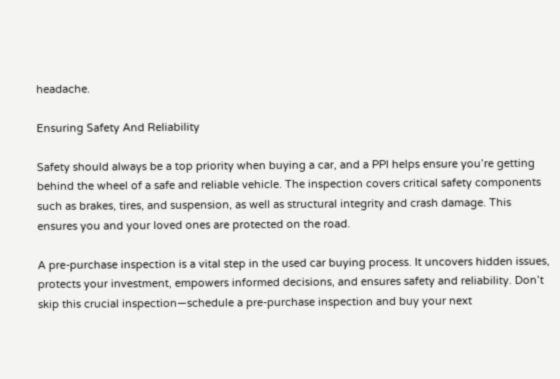headache.

Ensuring Safety And Reliability

Safety should always be a top priority when buying a car, and a PPI helps ensure you’re getting behind the wheel of a safe and reliable vehicle. The inspection covers critical safety components such as brakes, tires, and suspension, as well as structural integrity and crash damage. This ensures you and your loved ones are protected on the road.

A pre-purchase inspection is a vital step in the used car buying process. It uncovers hidden issues, protects your investment, empowers informed decisions, and ensures safety and reliability. Don’t skip this crucial inspection—schedule a pre-purchase inspection and buy your next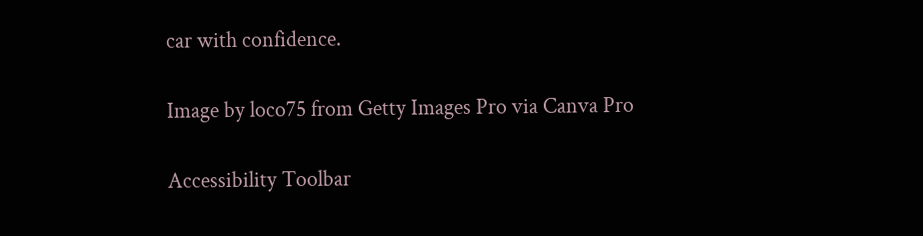car with confidence.

Image by loco75 from Getty Images Pro via Canva Pro

Accessibility Toolbar